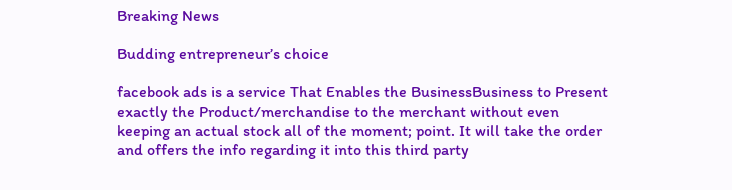Breaking News

Budding entrepreneur’s choice

facebook ads is a service That Enables the BusinessBusiness to Present exactly the Product/merchandise to the merchant without even keeping an actual stock all of the moment; point. It will take the order and offers the info regarding it into this third party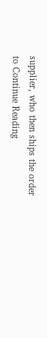supplier, who then ships the order to Continue Reading